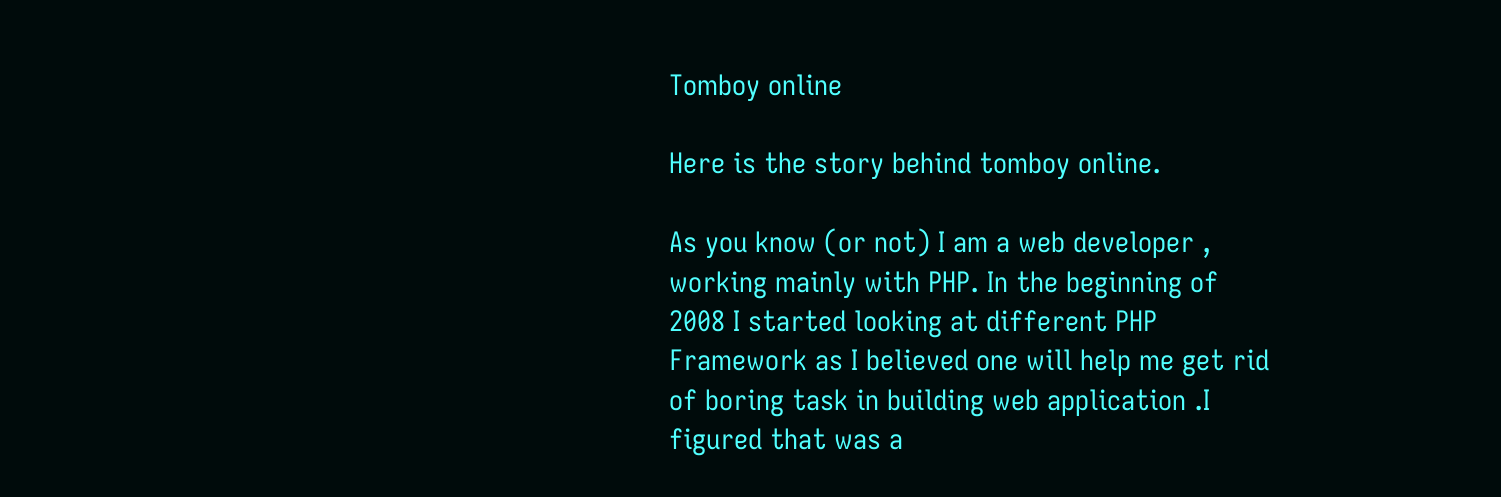Tomboy online

Here is the story behind tomboy online.

As you know (or not) I am a web developer , working mainly with PHP. In the beginning of 2008 I started looking at different PHP Framework as I believed one will help me get rid of boring task in building web application .I figured that was a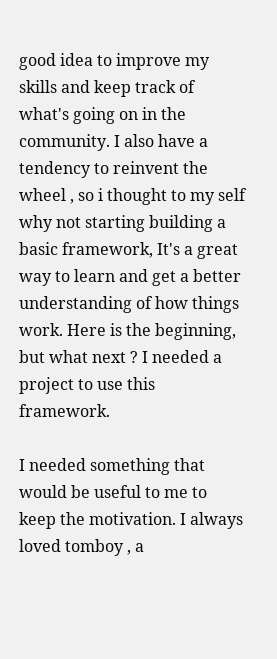good idea to improve my skills and keep track of what's going on in the community. I also have a tendency to reinvent the wheel , so i thought to my self why not starting building a basic framework, It's a great way to learn and get a better understanding of how things work. Here is the beginning, but what next ? I needed a project to use this framework.

I needed something that would be useful to me to keep the motivation. I always loved tomboy , a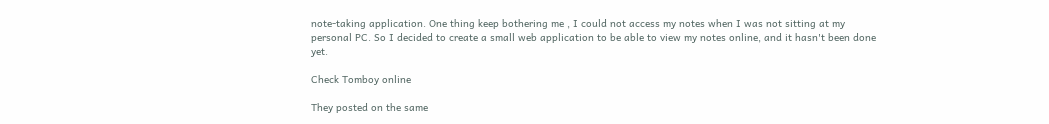note-taking application. One thing keep bothering me , I could not access my notes when I was not sitting at my personal PC. So I decided to create a small web application to be able to view my notes online, and it hasn't been done yet.

Check Tomboy online

They posted on the same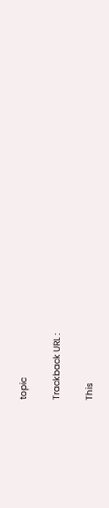topic

Trackback URL :

This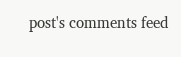post's comments feed